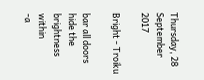Thursday, 28 September 2017

Bright - Troiku

bar all doors
hide the brightness within
-a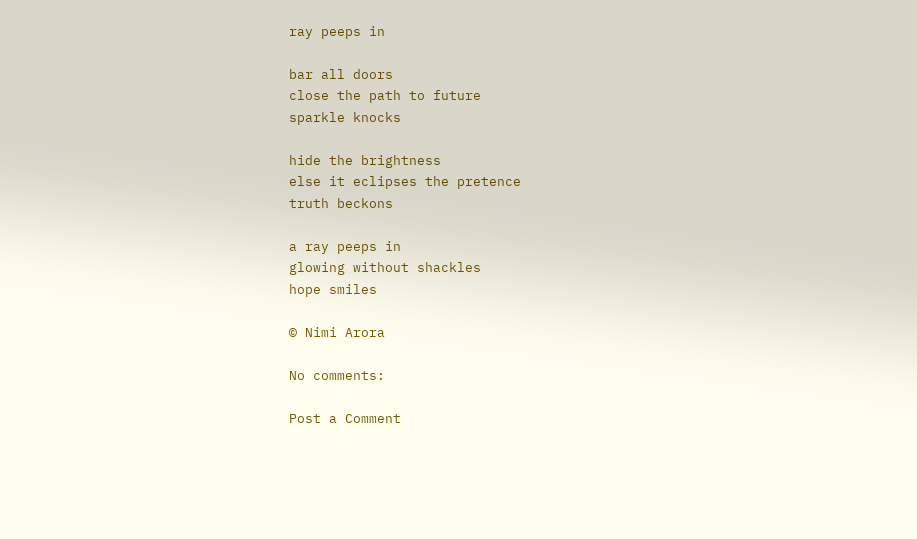ray peeps in

bar all doors
close the path to future
sparkle knocks

hide the brightness
else it eclipses the pretence
truth beckons

a ray peeps in
glowing without shackles
hope smiles

© Nimi Arora

No comments:

Post a Comment